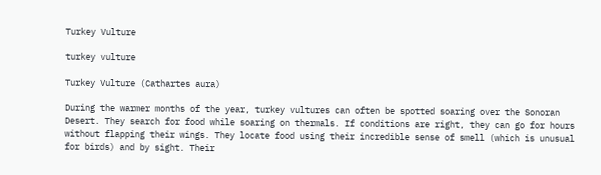Turkey Vulture

turkey vulture

Turkey Vulture (Cathartes aura)

During the warmer months of the year, turkey vultures can often be spotted soaring over the Sonoran Desert. They search for food while soaring on thermals. If conditions are right, they can go for hours without flapping their wings. They locate food using their incredible sense of smell (which is unusual for birds) and by sight. Their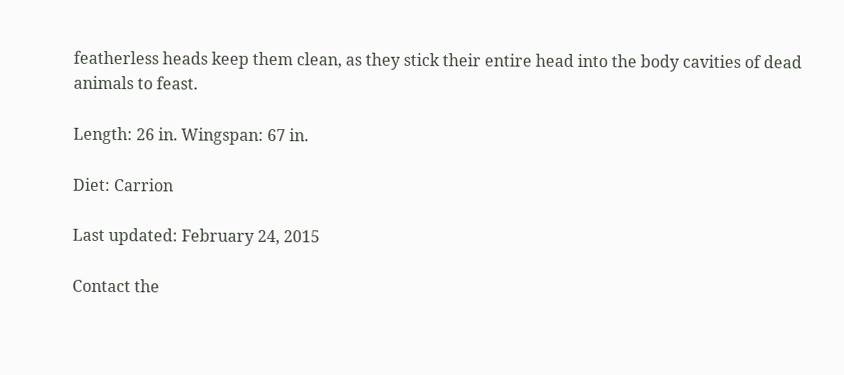featherless heads keep them clean, as they stick their entire head into the body cavities of dead animals to feast.

Length: 26 in. Wingspan: 67 in.

Diet: Carrion

Last updated: February 24, 2015

Contact the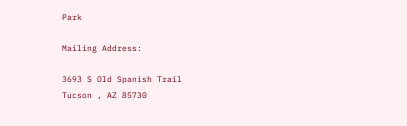Park

Mailing Address:

3693 S Old Spanish Trail
Tucson , AZ 85730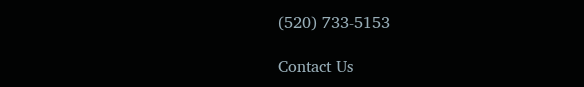(520) 733-5153

Contact Us